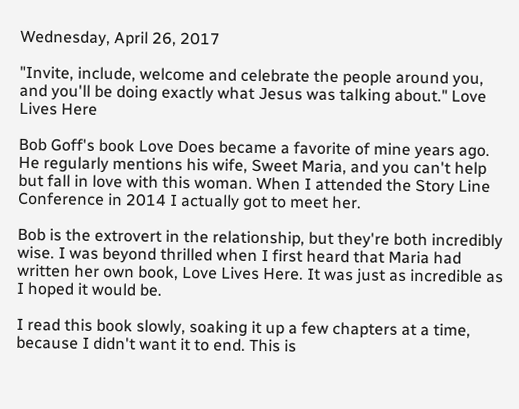Wednesday, April 26, 2017

"Invite, include, welcome and celebrate the people around you, and you'll be doing exactly what Jesus was talking about." Love Lives Here

Bob Goff's book Love Does became a favorite of mine years ago. He regularly mentions his wife, Sweet Maria, and you can't help but fall in love with this woman. When I attended the Story Line Conference in 2014 I actually got to meet her.

Bob is the extrovert in the relationship, but they're both incredibly wise. I was beyond thrilled when I first heard that Maria had written her own book, Love Lives Here. It was just as incredible as I hoped it would be.

I read this book slowly, soaking it up a few chapters at a time, because I didn't want it to end. This is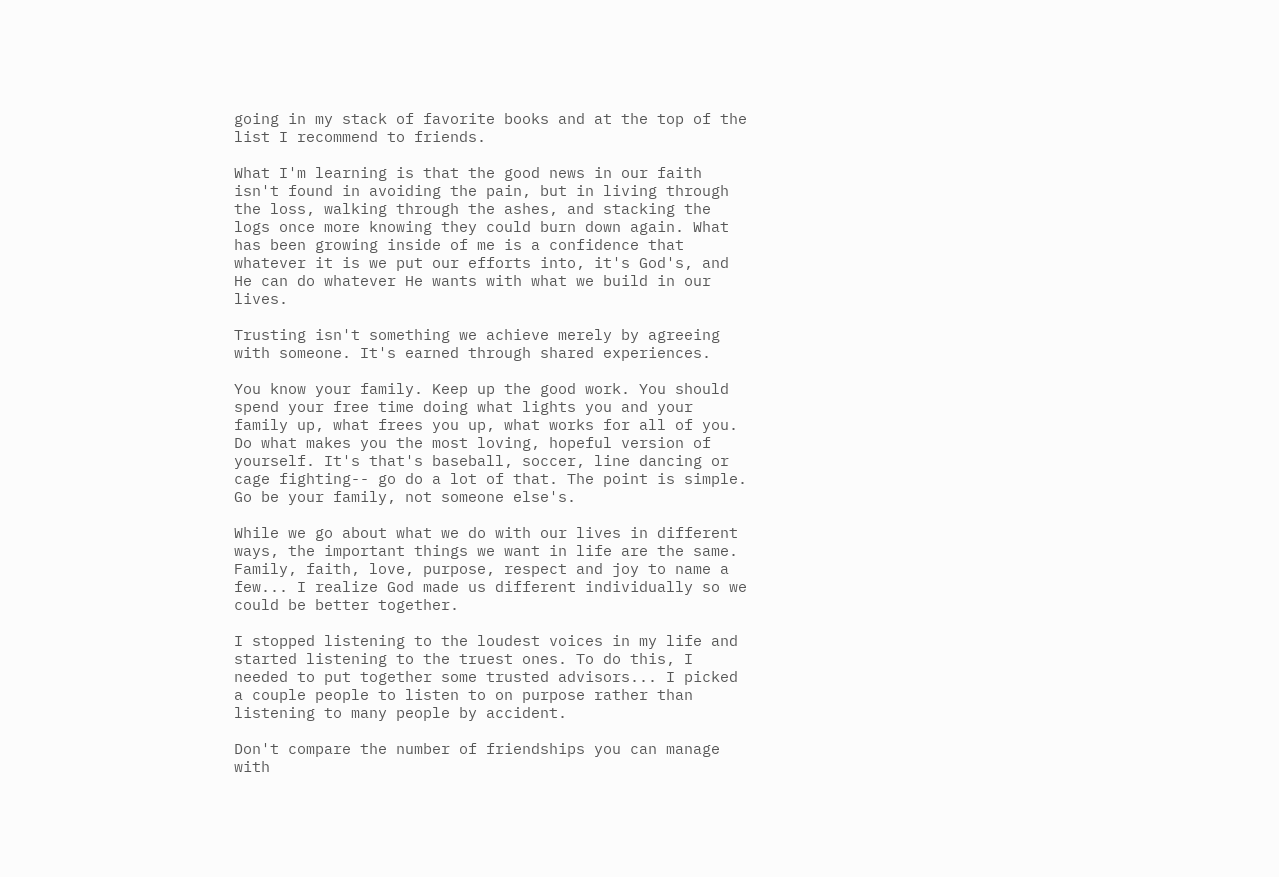going in my stack of favorite books and at the top of the list I recommend to friends.

What I'm learning is that the good news in our faith isn't found in avoiding the pain, but in living through the loss, walking through the ashes, and stacking the logs once more knowing they could burn down again. What has been growing inside of me is a confidence that whatever it is we put our efforts into, it's God's, and He can do whatever He wants with what we build in our lives.

Trusting isn't something we achieve merely by agreeing with someone. It's earned through shared experiences.

You know your family. Keep up the good work. You should spend your free time doing what lights you and your family up, what frees you up, what works for all of you. Do what makes you the most loving, hopeful version of yourself. It's that's baseball, soccer, line dancing or cage fighting-- go do a lot of that. The point is simple. Go be your family, not someone else's.

While we go about what we do with our lives in different ways, the important things we want in life are the same. Family, faith, love, purpose, respect and joy to name a few... I realize God made us different individually so we could be better together.

I stopped listening to the loudest voices in my life and started listening to the truest ones. To do this, I needed to put together some trusted advisors... I picked a couple people to listen to on purpose rather than listening to many people by accident.

Don't compare the number of friendships you can manage with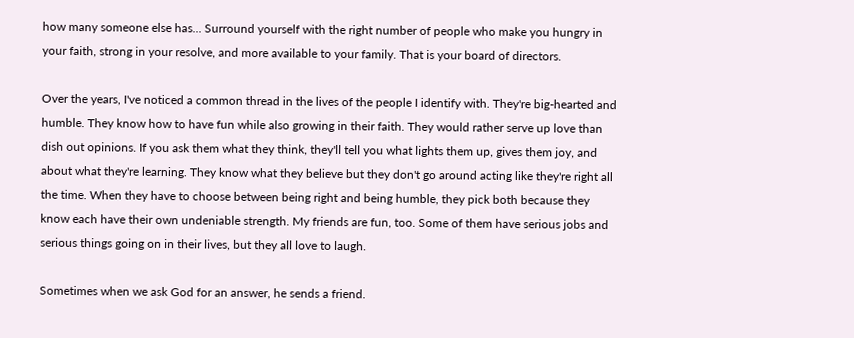how many someone else has... Surround yourself with the right number of people who make you hungry in your faith, strong in your resolve, and more available to your family. That is your board of directors.

Over the years, I've noticed a common thread in the lives of the people I identify with. They're big-hearted and humble. They know how to have fun while also growing in their faith. They would rather serve up love than dish out opinions. If you ask them what they think, they'll tell you what lights them up, gives them joy, and about what they're learning. They know what they believe but they don't go around acting like they're right all the time. When they have to choose between being right and being humble, they pick both because they know each have their own undeniable strength. My friends are fun, too. Some of them have serious jobs and serious things going on in their lives, but they all love to laugh.

Sometimes when we ask God for an answer, he sends a friend.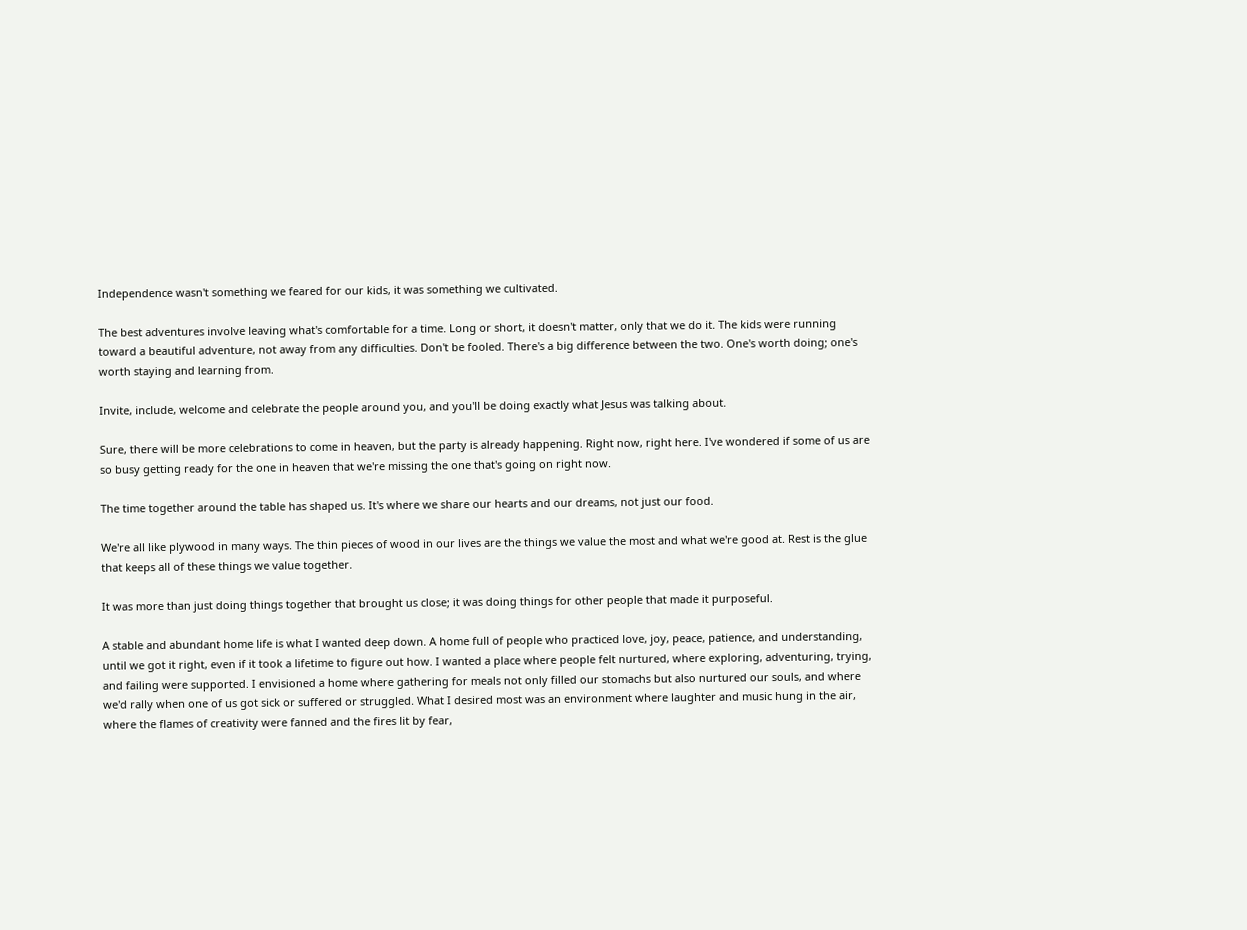Independence wasn't something we feared for our kids, it was something we cultivated.

The best adventures involve leaving what's comfortable for a time. Long or short, it doesn't matter, only that we do it. The kids were running toward a beautiful adventure, not away from any difficulties. Don't be fooled. There's a big difference between the two. One's worth doing; one's worth staying and learning from.

Invite, include, welcome and celebrate the people around you, and you'll be doing exactly what Jesus was talking about.

Sure, there will be more celebrations to come in heaven, but the party is already happening. Right now, right here. I've wondered if some of us are so busy getting ready for the one in heaven that we're missing the one that's going on right now.

The time together around the table has shaped us. It's where we share our hearts and our dreams, not just our food.

We're all like plywood in many ways. The thin pieces of wood in our lives are the things we value the most and what we're good at. Rest is the glue that keeps all of these things we value together.

It was more than just doing things together that brought us close; it was doing things for other people that made it purposeful.

A stable and abundant home life is what I wanted deep down. A home full of people who practiced love, joy, peace, patience, and understanding, until we got it right, even if it took a lifetime to figure out how. I wanted a place where people felt nurtured, where exploring, adventuring, trying, and failing were supported. I envisioned a home where gathering for meals not only filled our stomachs but also nurtured our souls, and where we'd rally when one of us got sick or suffered or struggled. What I desired most was an environment where laughter and music hung in the air, where the flames of creativity were fanned and the fires lit by fear,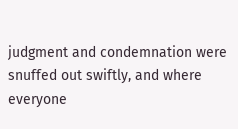judgment and condemnation were snuffed out swiftly, and where everyone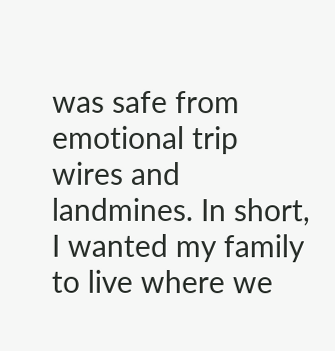was safe from emotional trip wires and landmines. In short, I wanted my family to live where we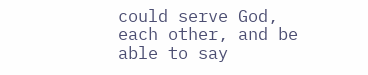could serve God, each other, and be able to say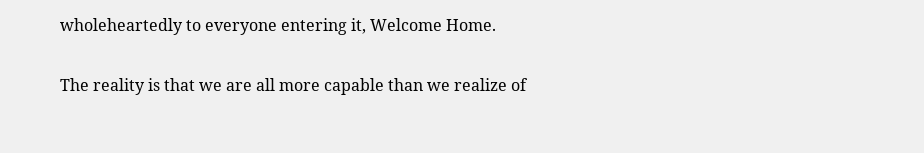wholeheartedly to everyone entering it, Welcome Home.

The reality is that we are all more capable than we realize of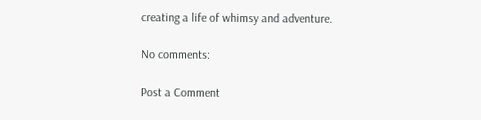creating a life of whimsy and adventure.

No comments:

Post a Comment